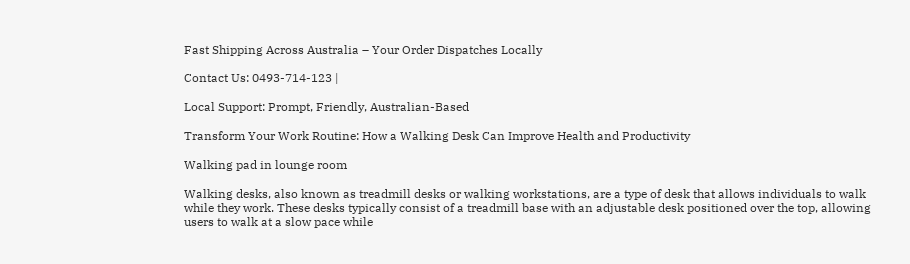Fast Shipping Across Australia – Your Order Dispatches Locally

Contact Us: 0493-714-123 |

Local Support: Prompt, Friendly, Australian-Based

Transform Your Work Routine: How a Walking Desk Can Improve Health and Productivity

Walking pad in lounge room

Walking desks, also known as treadmill desks or walking workstations, are a type of desk that allows individuals to walk while they work. These desks typically consist of a treadmill base with an adjustable desk positioned over the top, allowing users to walk at a slow pace while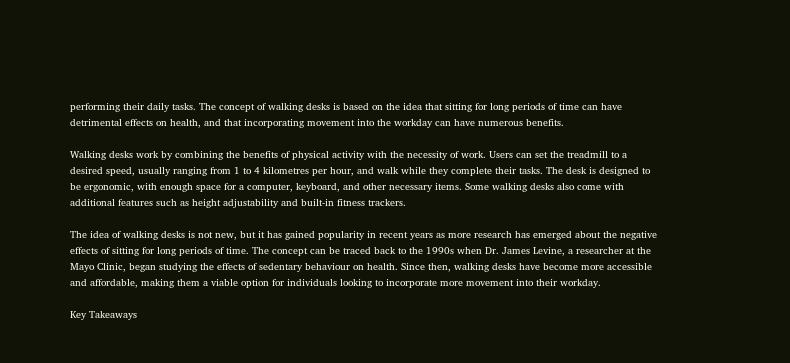performing their daily tasks. The concept of walking desks is based on the idea that sitting for long periods of time can have detrimental effects on health, and that incorporating movement into the workday can have numerous benefits.

Walking desks work by combining the benefits of physical activity with the necessity of work. Users can set the treadmill to a desired speed, usually ranging from 1 to 4 kilometres per hour, and walk while they complete their tasks. The desk is designed to be ergonomic, with enough space for a computer, keyboard, and other necessary items. Some walking desks also come with additional features such as height adjustability and built-in fitness trackers.

The idea of walking desks is not new, but it has gained popularity in recent years as more research has emerged about the negative effects of sitting for long periods of time. The concept can be traced back to the 1990s when Dr. James Levine, a researcher at the Mayo Clinic, began studying the effects of sedentary behaviour on health. Since then, walking desks have become more accessible and affordable, making them a viable option for individuals looking to incorporate more movement into their workday.

Key Takeaways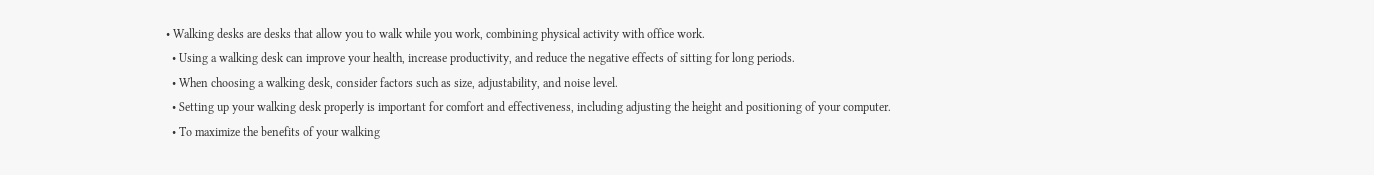• Walking desks are desks that allow you to walk while you work, combining physical activity with office work.
  • Using a walking desk can improve your health, increase productivity, and reduce the negative effects of sitting for long periods.
  • When choosing a walking desk, consider factors such as size, adjustability, and noise level.
  • Setting up your walking desk properly is important for comfort and effectiveness, including adjusting the height and positioning of your computer.
  • To maximize the benefits of your walking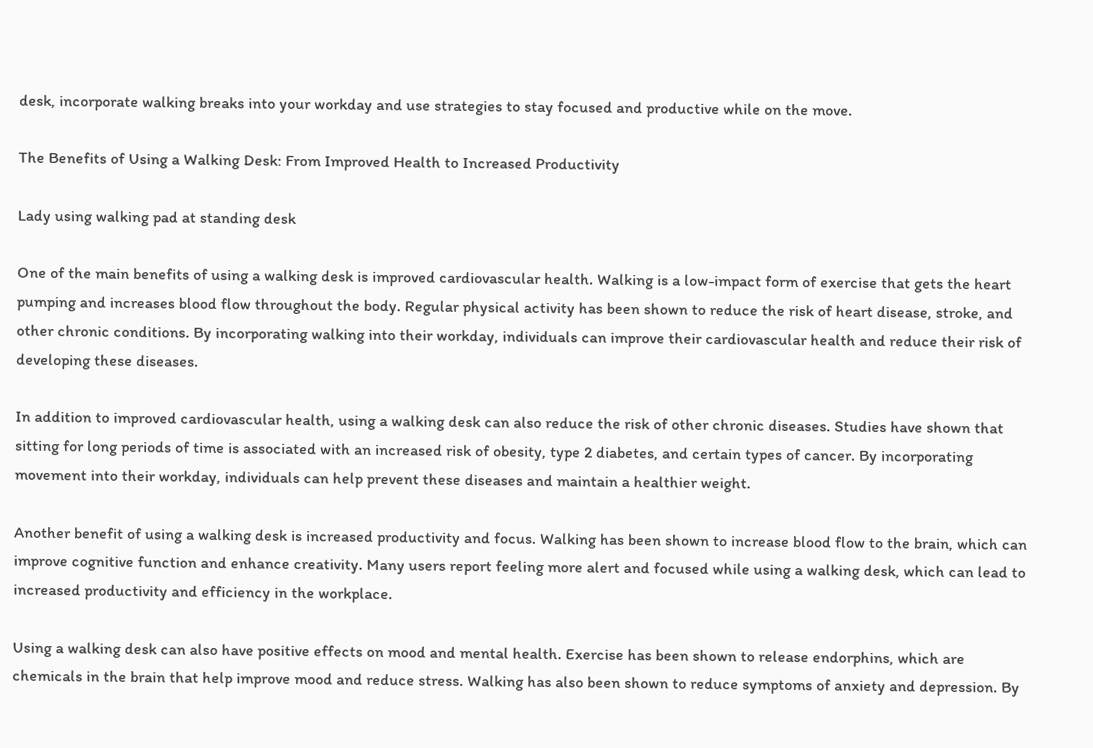desk, incorporate walking breaks into your workday and use strategies to stay focused and productive while on the move.

The Benefits of Using a Walking Desk: From Improved Health to Increased Productivity

Lady using walking pad at standing desk

One of the main benefits of using a walking desk is improved cardiovascular health. Walking is a low-impact form of exercise that gets the heart pumping and increases blood flow throughout the body. Regular physical activity has been shown to reduce the risk of heart disease, stroke, and other chronic conditions. By incorporating walking into their workday, individuals can improve their cardiovascular health and reduce their risk of developing these diseases.

In addition to improved cardiovascular health, using a walking desk can also reduce the risk of other chronic diseases. Studies have shown that sitting for long periods of time is associated with an increased risk of obesity, type 2 diabetes, and certain types of cancer. By incorporating movement into their workday, individuals can help prevent these diseases and maintain a healthier weight.

Another benefit of using a walking desk is increased productivity and focus. Walking has been shown to increase blood flow to the brain, which can improve cognitive function and enhance creativity. Many users report feeling more alert and focused while using a walking desk, which can lead to increased productivity and efficiency in the workplace.

Using a walking desk can also have positive effects on mood and mental health. Exercise has been shown to release endorphins, which are chemicals in the brain that help improve mood and reduce stress. Walking has also been shown to reduce symptoms of anxiety and depression. By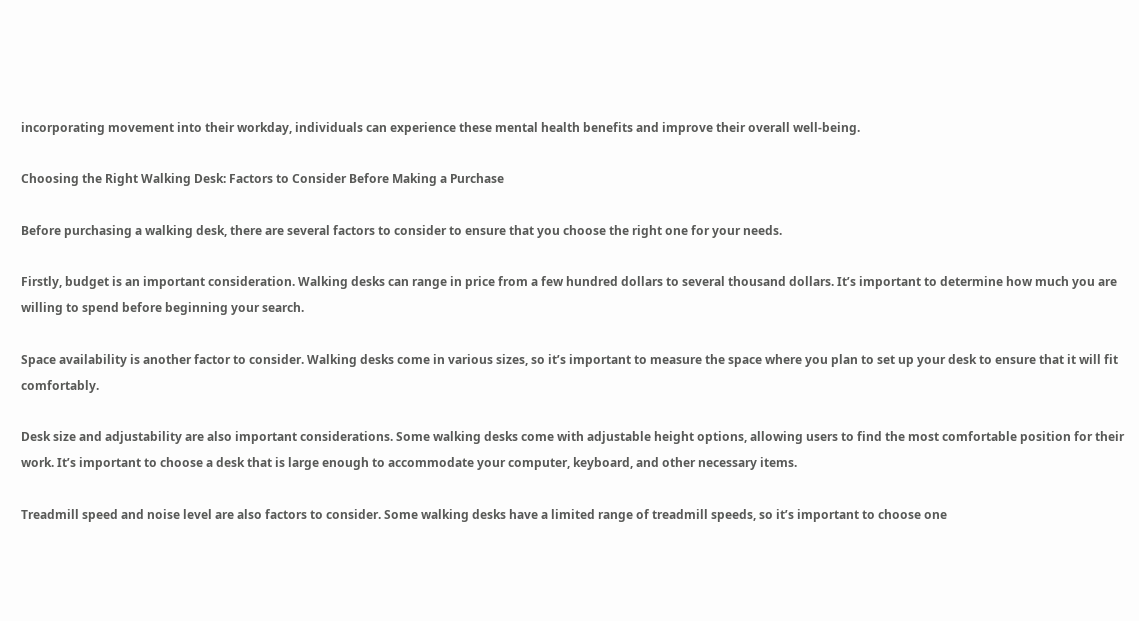incorporating movement into their workday, individuals can experience these mental health benefits and improve their overall well-being.

Choosing the Right Walking Desk: Factors to Consider Before Making a Purchase

Before purchasing a walking desk, there are several factors to consider to ensure that you choose the right one for your needs.

Firstly, budget is an important consideration. Walking desks can range in price from a few hundred dollars to several thousand dollars. It’s important to determine how much you are willing to spend before beginning your search.

Space availability is another factor to consider. Walking desks come in various sizes, so it’s important to measure the space where you plan to set up your desk to ensure that it will fit comfortably.

Desk size and adjustability are also important considerations. Some walking desks come with adjustable height options, allowing users to find the most comfortable position for their work. It’s important to choose a desk that is large enough to accommodate your computer, keyboard, and other necessary items.

Treadmill speed and noise level are also factors to consider. Some walking desks have a limited range of treadmill speeds, so it’s important to choose one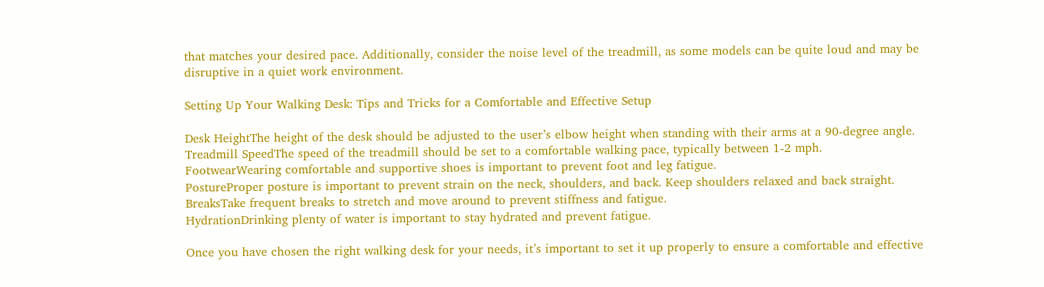that matches your desired pace. Additionally, consider the noise level of the treadmill, as some models can be quite loud and may be disruptive in a quiet work environment.

Setting Up Your Walking Desk: Tips and Tricks for a Comfortable and Effective Setup

Desk HeightThe height of the desk should be adjusted to the user’s elbow height when standing with their arms at a 90-degree angle.
Treadmill SpeedThe speed of the treadmill should be set to a comfortable walking pace, typically between 1-2 mph.
FootwearWearing comfortable and supportive shoes is important to prevent foot and leg fatigue.
PostureProper posture is important to prevent strain on the neck, shoulders, and back. Keep shoulders relaxed and back straight.
BreaksTake frequent breaks to stretch and move around to prevent stiffness and fatigue.
HydrationDrinking plenty of water is important to stay hydrated and prevent fatigue.

Once you have chosen the right walking desk for your needs, it’s important to set it up properly to ensure a comfortable and effective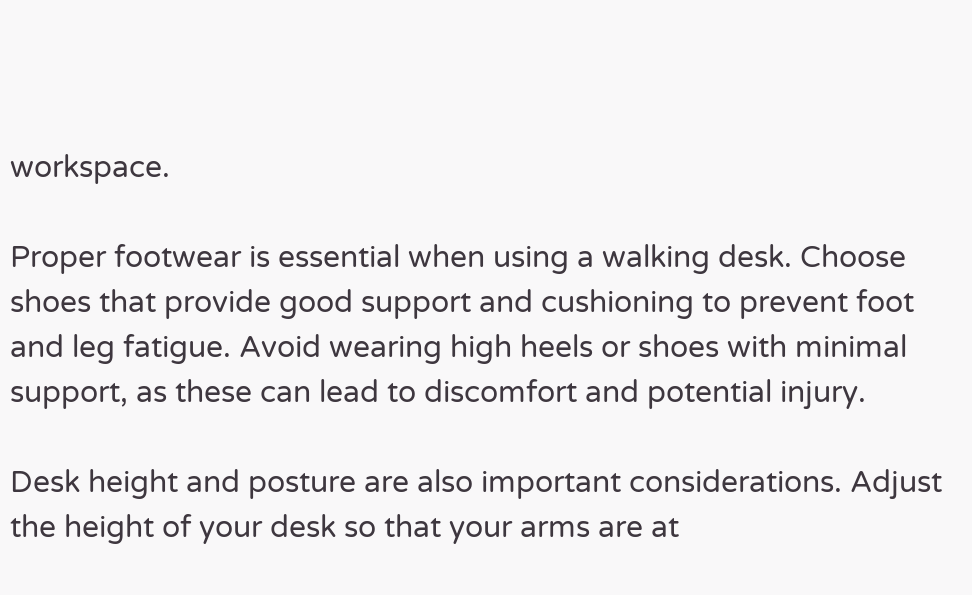workspace.

Proper footwear is essential when using a walking desk. Choose shoes that provide good support and cushioning to prevent foot and leg fatigue. Avoid wearing high heels or shoes with minimal support, as these can lead to discomfort and potential injury.

Desk height and posture are also important considerations. Adjust the height of your desk so that your arms are at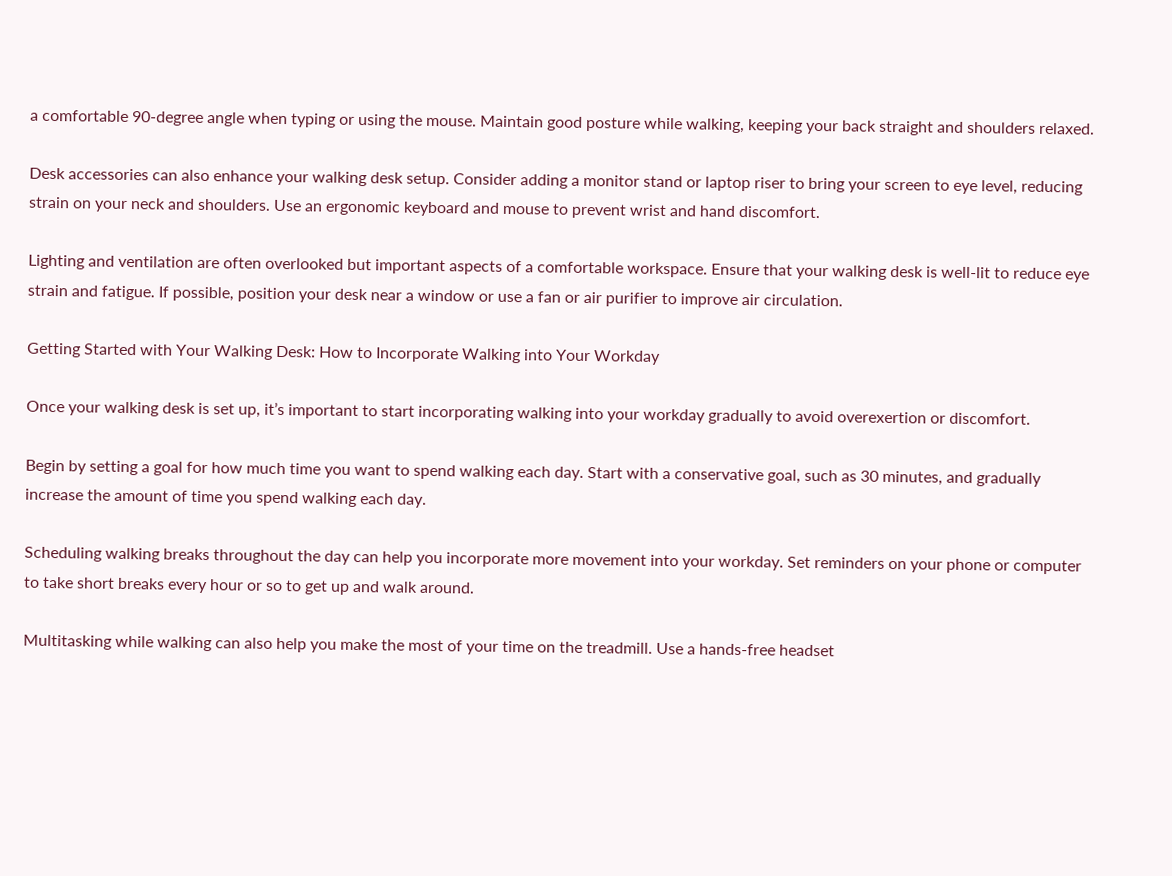a comfortable 90-degree angle when typing or using the mouse. Maintain good posture while walking, keeping your back straight and shoulders relaxed.

Desk accessories can also enhance your walking desk setup. Consider adding a monitor stand or laptop riser to bring your screen to eye level, reducing strain on your neck and shoulders. Use an ergonomic keyboard and mouse to prevent wrist and hand discomfort.

Lighting and ventilation are often overlooked but important aspects of a comfortable workspace. Ensure that your walking desk is well-lit to reduce eye strain and fatigue. If possible, position your desk near a window or use a fan or air purifier to improve air circulation.

Getting Started with Your Walking Desk: How to Incorporate Walking into Your Workday

Once your walking desk is set up, it’s important to start incorporating walking into your workday gradually to avoid overexertion or discomfort.

Begin by setting a goal for how much time you want to spend walking each day. Start with a conservative goal, such as 30 minutes, and gradually increase the amount of time you spend walking each day.

Scheduling walking breaks throughout the day can help you incorporate more movement into your workday. Set reminders on your phone or computer to take short breaks every hour or so to get up and walk around.

Multitasking while walking can also help you make the most of your time on the treadmill. Use a hands-free headset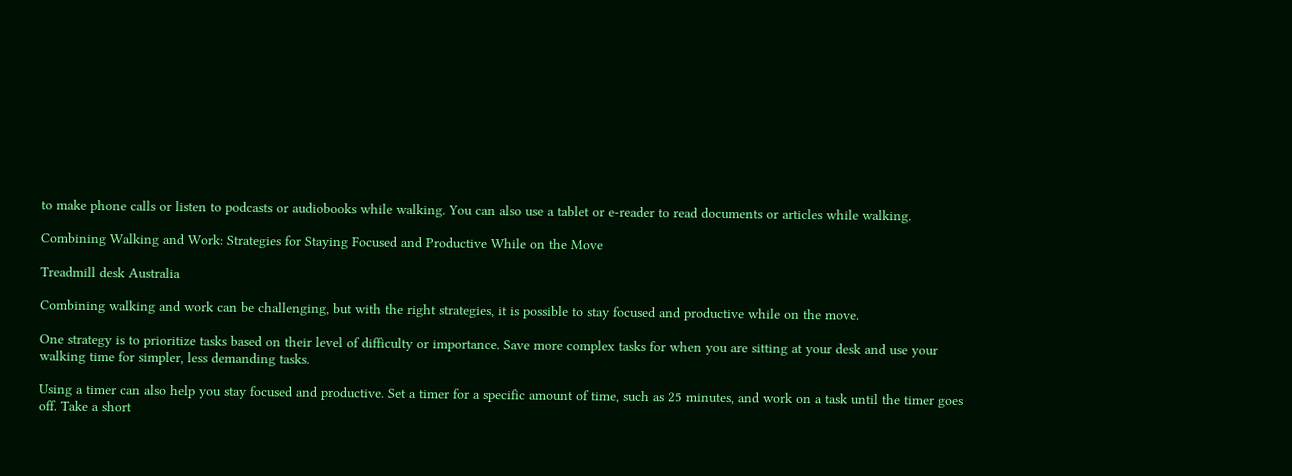to make phone calls or listen to podcasts or audiobooks while walking. You can also use a tablet or e-reader to read documents or articles while walking.

Combining Walking and Work: Strategies for Staying Focused and Productive While on the Move

Treadmill desk Australia

Combining walking and work can be challenging, but with the right strategies, it is possible to stay focused and productive while on the move.

One strategy is to prioritize tasks based on their level of difficulty or importance. Save more complex tasks for when you are sitting at your desk and use your walking time for simpler, less demanding tasks.

Using a timer can also help you stay focused and productive. Set a timer for a specific amount of time, such as 25 minutes, and work on a task until the timer goes off. Take a short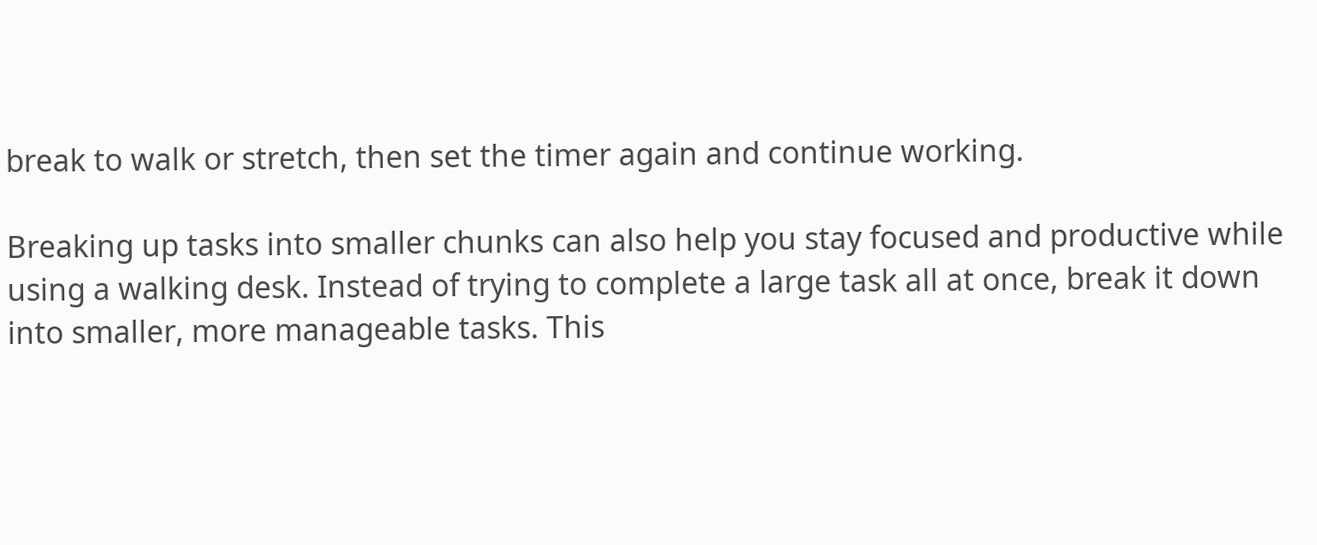break to walk or stretch, then set the timer again and continue working.

Breaking up tasks into smaller chunks can also help you stay focused and productive while using a walking desk. Instead of trying to complete a large task all at once, break it down into smaller, more manageable tasks. This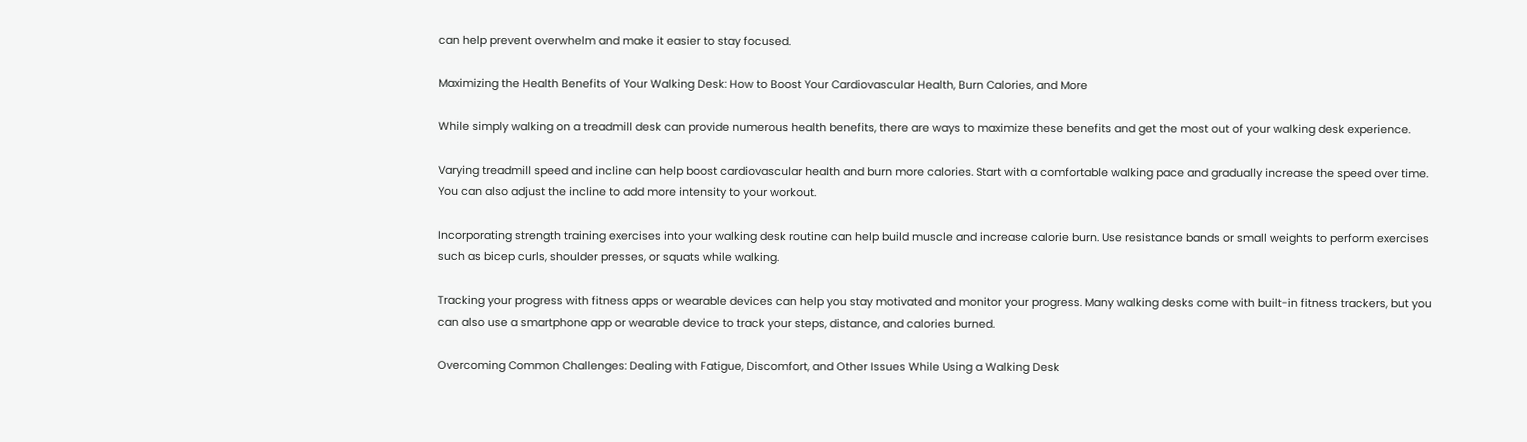can help prevent overwhelm and make it easier to stay focused.

Maximizing the Health Benefits of Your Walking Desk: How to Boost Your Cardiovascular Health, Burn Calories, and More

While simply walking on a treadmill desk can provide numerous health benefits, there are ways to maximize these benefits and get the most out of your walking desk experience.

Varying treadmill speed and incline can help boost cardiovascular health and burn more calories. Start with a comfortable walking pace and gradually increase the speed over time. You can also adjust the incline to add more intensity to your workout.

Incorporating strength training exercises into your walking desk routine can help build muscle and increase calorie burn. Use resistance bands or small weights to perform exercises such as bicep curls, shoulder presses, or squats while walking.

Tracking your progress with fitness apps or wearable devices can help you stay motivated and monitor your progress. Many walking desks come with built-in fitness trackers, but you can also use a smartphone app or wearable device to track your steps, distance, and calories burned.

Overcoming Common Challenges: Dealing with Fatigue, Discomfort, and Other Issues While Using a Walking Desk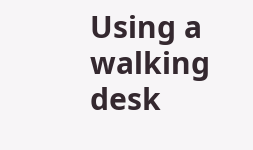Using a walking desk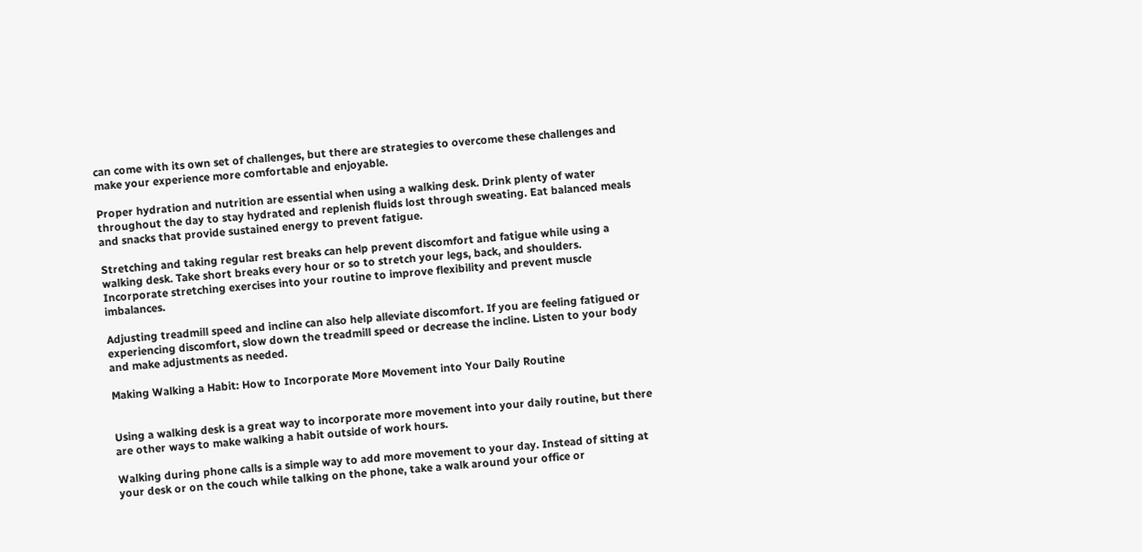can come with its own set of challenges, but there are strategies to overcome these challenges and make your experience more comfortable and enjoyable.

Proper hydration and nutrition are essential when using a walking desk. Drink plenty of water throughout the day to stay hydrated and replenish fluids lost through sweating. Eat balanced meals and snacks that provide sustained energy to prevent fatigue.

Stretching and taking regular rest breaks can help prevent discomfort and fatigue while using a walking desk. Take short breaks every hour or so to stretch your legs, back, and shoulders. Incorporate stretching exercises into your routine to improve flexibility and prevent muscle imbalances.

Adjusting treadmill speed and incline can also help alleviate discomfort. If you are feeling fatigued or experiencing discomfort, slow down the treadmill speed or decrease the incline. Listen to your body and make adjustments as needed.

Making Walking a Habit: How to Incorporate More Movement into Your Daily Routine


Using a walking desk is a great way to incorporate more movement into your daily routine, but there are other ways to make walking a habit outside of work hours.

Walking during phone calls is a simple way to add more movement to your day. Instead of sitting at your desk or on the couch while talking on the phone, take a walk around your office or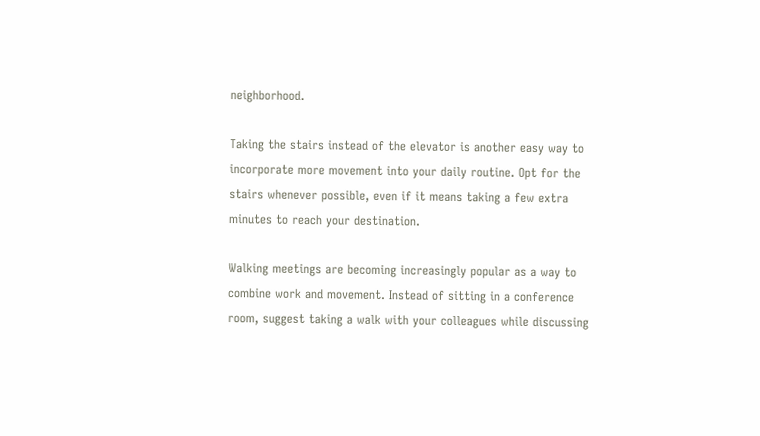neighborhood.

Taking the stairs instead of the elevator is another easy way to incorporate more movement into your daily routine. Opt for the stairs whenever possible, even if it means taking a few extra minutes to reach your destination.

Walking meetings are becoming increasingly popular as a way to combine work and movement. Instead of sitting in a conference room, suggest taking a walk with your colleagues while discussing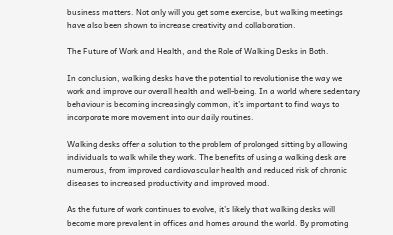business matters. Not only will you get some exercise, but walking meetings have also been shown to increase creativity and collaboration.

The Future of Work and Health, and the Role of Walking Desks in Both.

In conclusion, walking desks have the potential to revolutionise the way we work and improve our overall health and well-being. In a world where sedentary behaviour is becoming increasingly common, it’s important to find ways to incorporate more movement into our daily routines.

Walking desks offer a solution to the problem of prolonged sitting by allowing individuals to walk while they work. The benefits of using a walking desk are numerous, from improved cardiovascular health and reduced risk of chronic diseases to increased productivity and improved mood.

As the future of work continues to evolve, it’s likely that walking desks will become more prevalent in offices and homes around the world. By promoting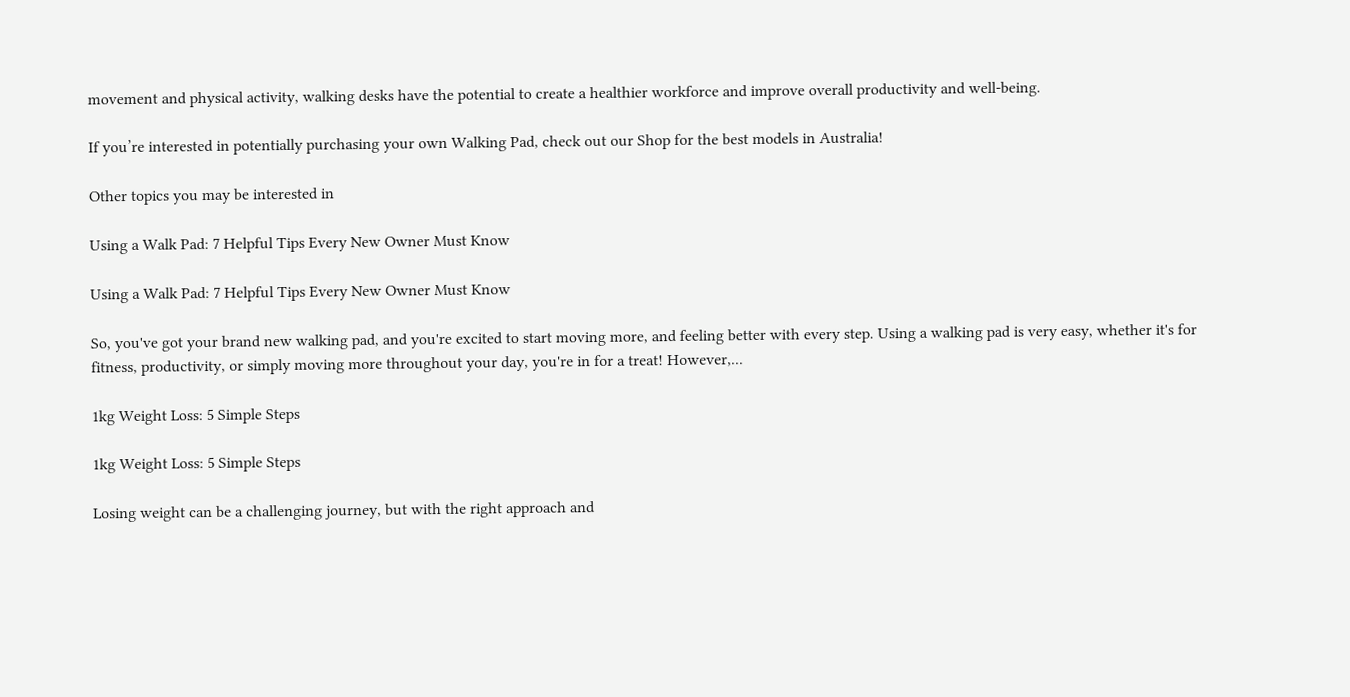movement and physical activity, walking desks have the potential to create a healthier workforce and improve overall productivity and well-being.

If you’re interested in potentially purchasing your own Walking Pad, check out our Shop for the best models in Australia!

Other topics you may be interested in

Using a Walk Pad: 7 Helpful Tips Every New Owner Must Know

Using a Walk Pad: 7 Helpful Tips Every New Owner Must Know

So, you've got your brand new walking pad, and you're excited to start moving more, and feeling better with every step. Using a walking pad is very easy, whether it's for fitness, productivity, or simply moving more throughout your day, you're in for a treat! However,...

1kg Weight Loss: 5 Simple Steps

1kg Weight Loss: 5 Simple Steps

Losing weight can be a challenging journey, but with the right approach and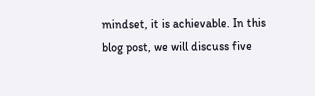mindset, it is achievable. In this blog post, we will discuss five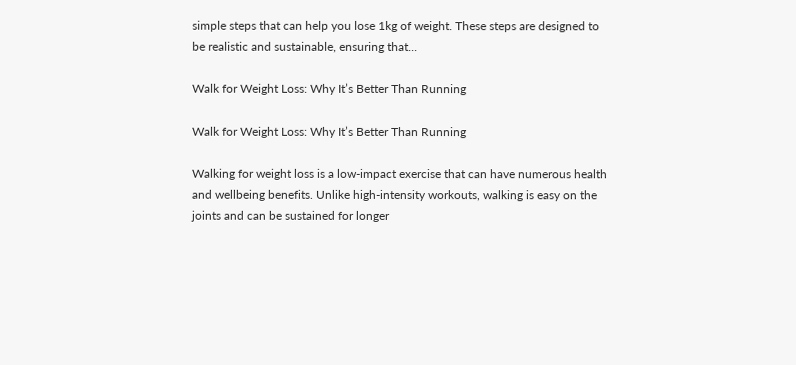simple steps that can help you lose 1kg of weight. These steps are designed to be realistic and sustainable, ensuring that...

Walk for Weight Loss: Why It’s Better Than Running

Walk for Weight Loss: Why It’s Better Than Running

Walking for weight loss is a low-impact exercise that can have numerous health and wellbeing benefits. Unlike high-intensity workouts, walking is easy on the joints and can be sustained for longer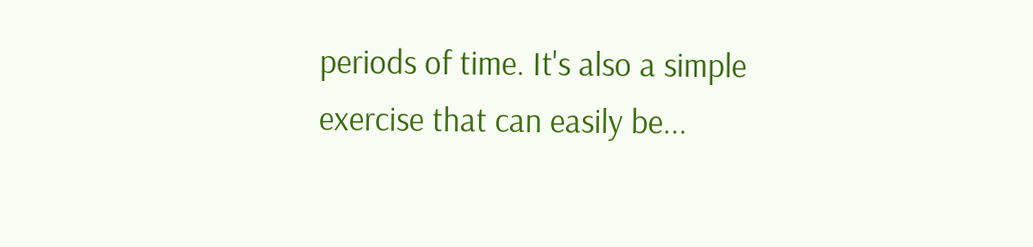periods of time. It's also a simple exercise that can easily be...